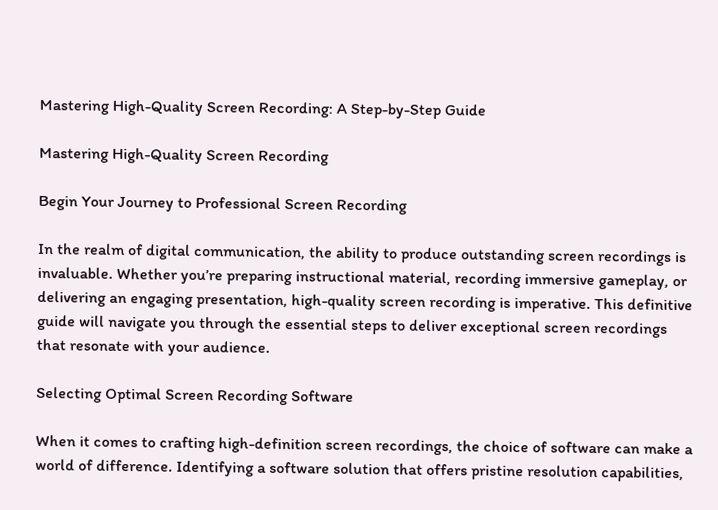Mastering High-Quality Screen Recording: A Step-by-Step Guide

Mastering High-Quality Screen Recording

Begin Your Journey to Professional Screen Recording

In the realm of digital communication, the ability to produce outstanding screen recordings is invaluable. Whether you’re preparing instructional material, recording immersive gameplay, or delivering an engaging presentation, high-quality screen recording is imperative. This definitive guide will navigate you through the essential steps to deliver exceptional screen recordings that resonate with your audience.

Selecting Optimal Screen Recording Software

When it comes to crafting high-definition screen recordings, the choice of software can make a world of difference. Identifying a software solution that offers pristine resolution capabilities,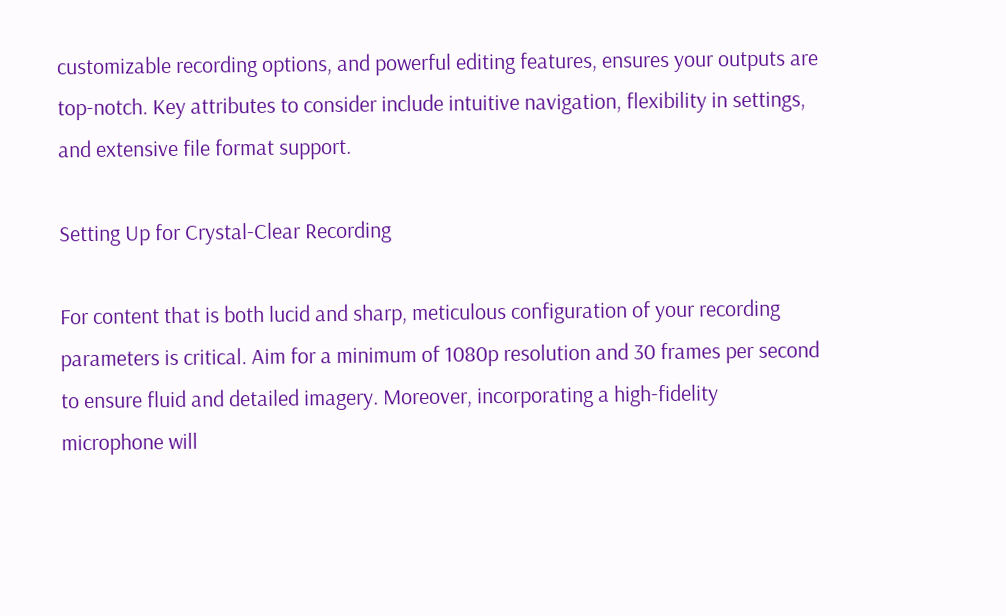customizable recording options, and powerful editing features, ensures your outputs are top-notch. Key attributes to consider include intuitive navigation, flexibility in settings, and extensive file format support.

Setting Up for Crystal-Clear Recording

For content that is both lucid and sharp, meticulous configuration of your recording parameters is critical. Aim for a minimum of 1080p resolution and 30 frames per second to ensure fluid and detailed imagery. Moreover, incorporating a high-fidelity microphone will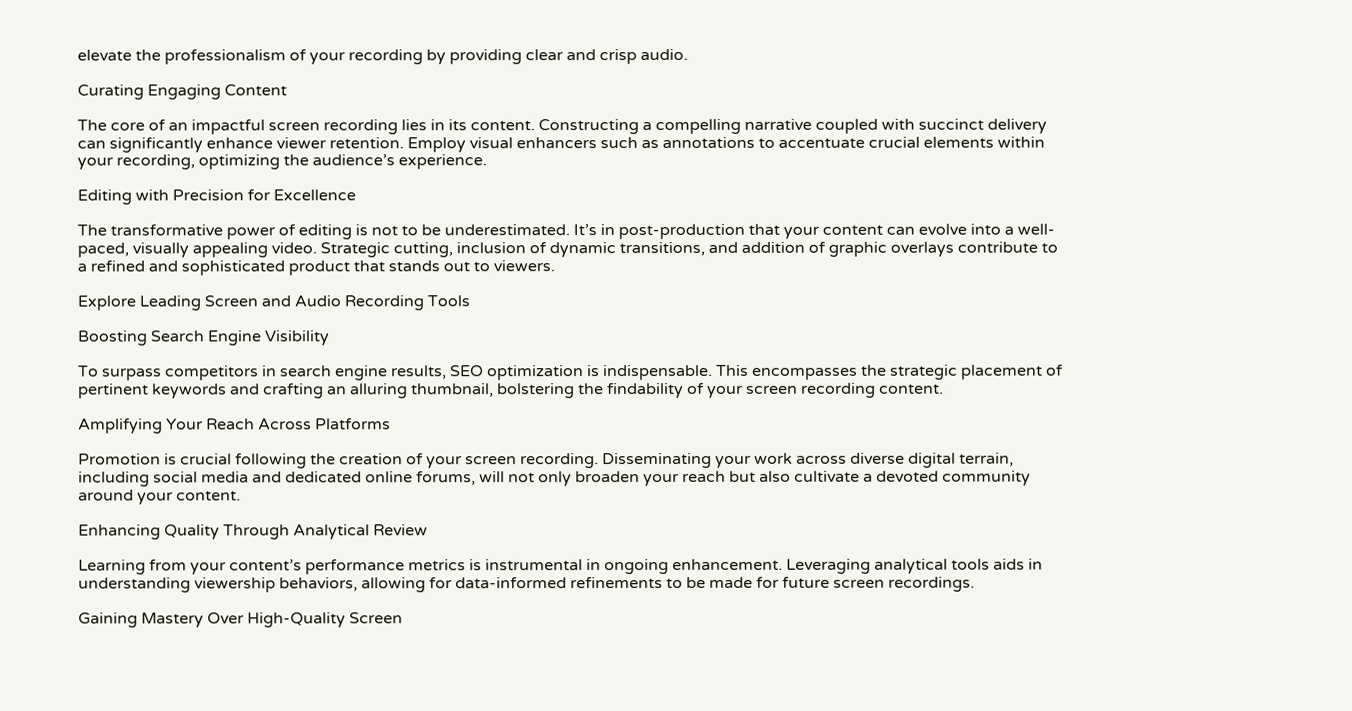elevate the professionalism of your recording by providing clear and crisp audio.

Curating Engaging Content

The core of an impactful screen recording lies in its content. Constructing a compelling narrative coupled with succinct delivery can significantly enhance viewer retention. Employ visual enhancers such as annotations to accentuate crucial elements within your recording, optimizing the audience’s experience.

Editing with Precision for Excellence

The transformative power of editing is not to be underestimated. It’s in post-production that your content can evolve into a well-paced, visually appealing video. Strategic cutting, inclusion of dynamic transitions, and addition of graphic overlays contribute to a refined and sophisticated product that stands out to viewers.

Explore Leading Screen and Audio Recording Tools

Boosting Search Engine Visibility

To surpass competitors in search engine results, SEO optimization is indispensable. This encompasses the strategic placement of pertinent keywords and crafting an alluring thumbnail, bolstering the findability of your screen recording content.

Amplifying Your Reach Across Platforms

Promotion is crucial following the creation of your screen recording. Disseminating your work across diverse digital terrain, including social media and dedicated online forums, will not only broaden your reach but also cultivate a devoted community around your content.

Enhancing Quality Through Analytical Review

Learning from your content’s performance metrics is instrumental in ongoing enhancement. Leveraging analytical tools aids in understanding viewership behaviors, allowing for data-informed refinements to be made for future screen recordings.

Gaining Mastery Over High-Quality Screen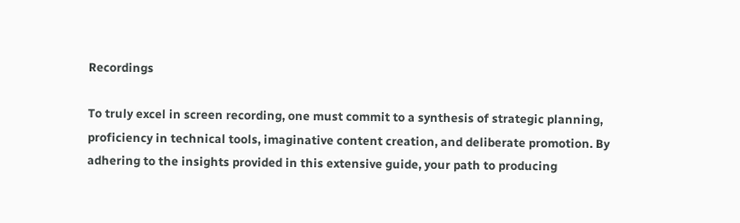Recordings

To truly excel in screen recording, one must commit to a synthesis of strategic planning, proficiency in technical tools, imaginative content creation, and deliberate promotion. By adhering to the insights provided in this extensive guide, your path to producing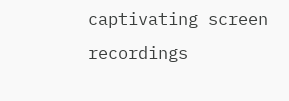captivating screen recordings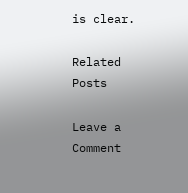is clear.

Related Posts

Leave a Comment